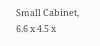Small Cabinet, 6.6 x 4.5 x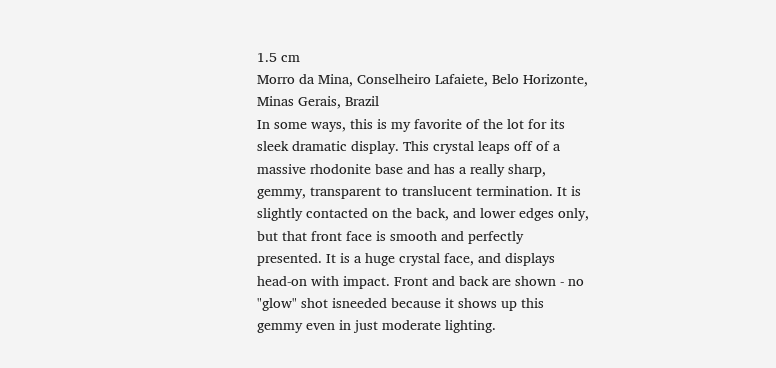1.5 cm
Morro da Mina, Conselheiro Lafaiete, Belo Horizonte, Minas Gerais, Brazil
In some ways, this is my favorite of the lot for its sleek dramatic display. This crystal leaps off of a massive rhodonite base and has a really sharp, gemmy, transparent to translucent termination. It is slightly contacted on the back, and lower edges only, but that front face is smooth and perfectly presented. It is a huge crystal face, and displays head-on with impact. Front and back are shown - no "glow" shot isneeded because it shows up this gemmy even in just moderate lighting.